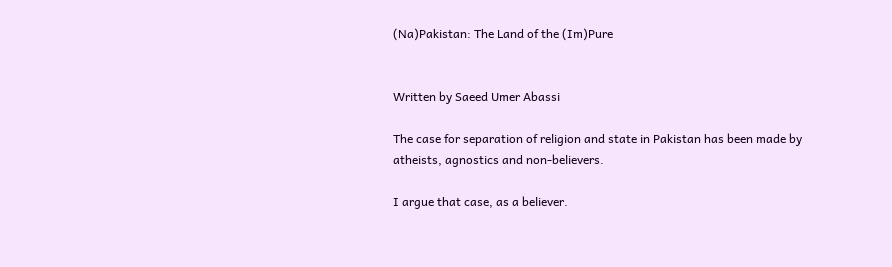(Na)Pakistan: The Land of the (Im)Pure


Written by Saeed Umer Abassi

The case for separation of religion and state in Pakistan has been made by atheists, agnostics and non-believers.

I argue that case, as a believer.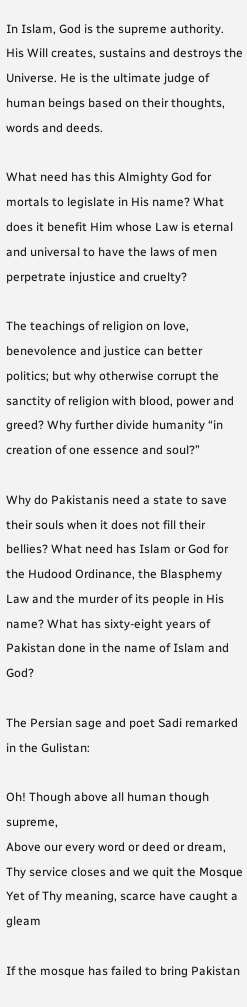In Islam, God is the supreme authority. His Will creates, sustains and destroys the Universe. He is the ultimate judge of human beings based on their thoughts, words and deeds.

What need has this Almighty God for mortals to legislate in His name? What does it benefit Him whose Law is eternal and universal to have the laws of men perpetrate injustice and cruelty?

The teachings of religion on love, benevolence and justice can better politics; but why otherwise corrupt the sanctity of religion with blood, power and greed? Why further divide humanity “in creation of one essence and soul?”

Why do Pakistanis need a state to save their souls when it does not fill their bellies? What need has Islam or God for the Hudood Ordinance, the Blasphemy Law and the murder of its people in His name? What has sixty-eight years of Pakistan done in the name of Islam and God?

The Persian sage and poet Sadi remarked in the Gulistan:

Oh! Though above all human though supreme,
Above our every word or deed or dream,
Thy service closes and we quit the Mosque
Yet of Thy meaning, scarce have caught a gleam

If the mosque has failed to bring Pakistan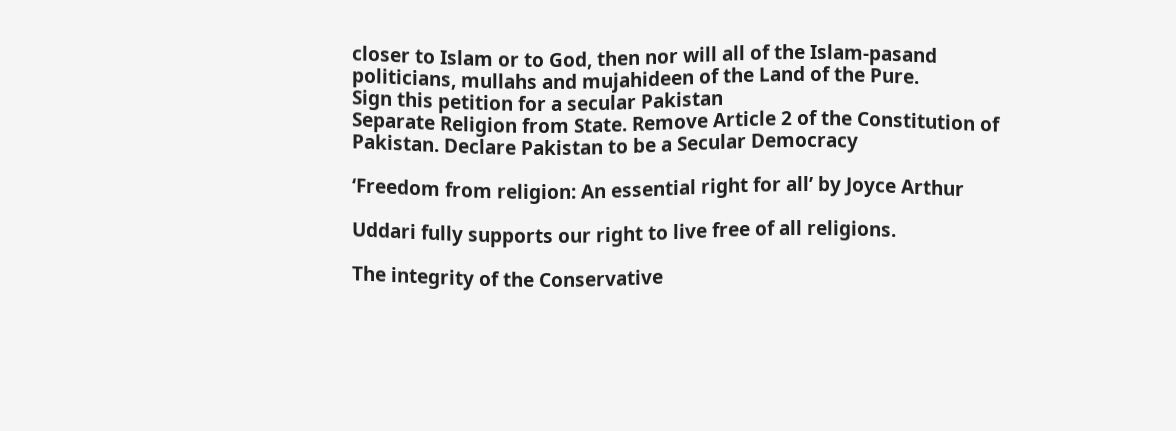closer to Islam or to God, then nor will all of the Islam-pasand politicians, mullahs and mujahideen of the Land of the Pure.
Sign this petition for a secular Pakistan
Separate Religion from State. Remove Article 2 of the Constitution of Pakistan. Declare Pakistan to be a Secular Democracy

‘Freedom from religion: An essential right for all’ by Joyce Arthur

Uddari fully supports our right to live free of all religions.

The integrity of the Conservative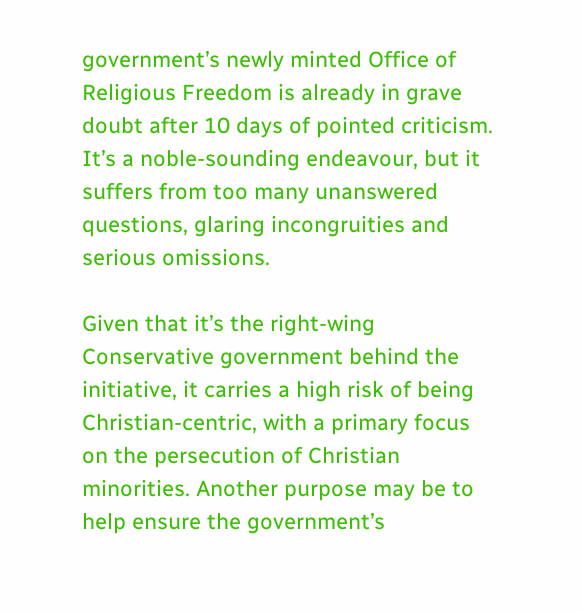government’s newly minted Office of Religious Freedom is already in grave doubt after 10 days of pointed criticism. It’s a noble-sounding endeavour, but it suffers from too many unanswered questions, glaring incongruities and serious omissions.

Given that it’s the right-wing Conservative government behind the initiative, it carries a high risk of being Christian-centric, with a primary focus on the persecution of Christian minorities. Another purpose may be to help ensure the government’s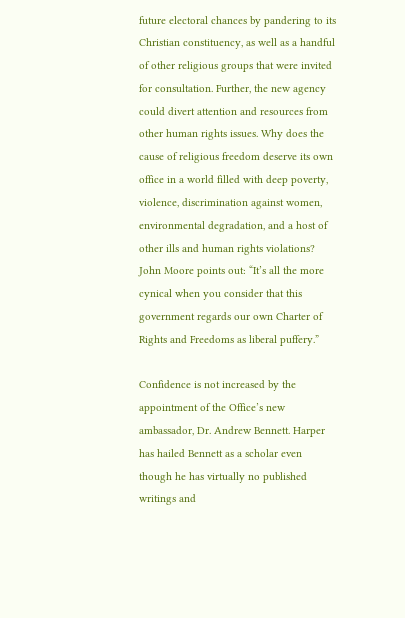future electoral chances by pandering to its Christian constituency, as well as a handful of other religious groups that were invited for consultation. Further, the new agency could divert attention and resources from other human rights issues. Why does the cause of religious freedom deserve its own office in a world filled with deep poverty, violence, discrimination against women, environmental degradation, and a host of other ills and human rights violations? John Moore points out: “It’s all the more cynical when you consider that this government regards our own Charter of Rights and Freedoms as liberal puffery.”

Confidence is not increased by the appointment of the Office’s new ambassador, Dr. Andrew Bennett. Harper has hailed Bennett as a scholar even though he has virtually no published writings and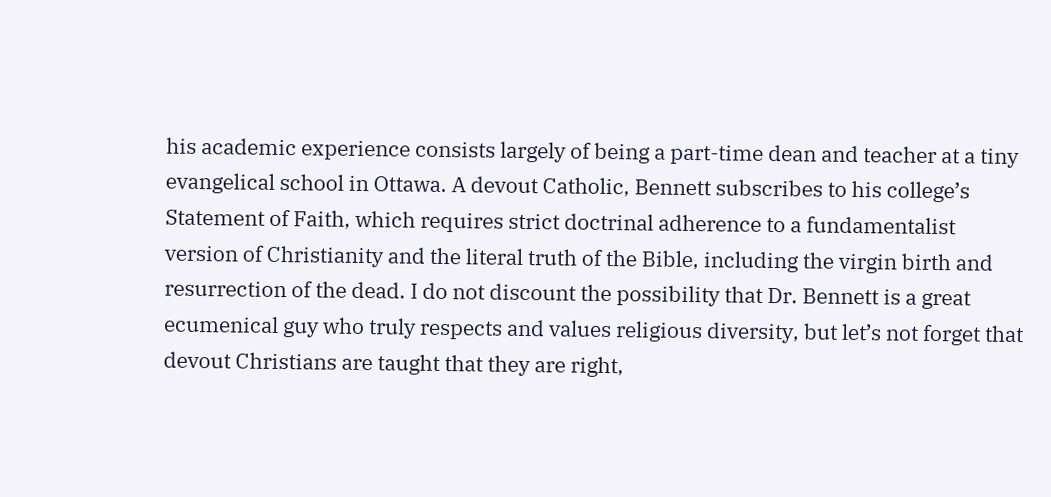his academic experience consists largely of being a part-time dean and teacher at a tiny evangelical school in Ottawa. A devout Catholic, Bennett subscribes to his college’s Statement of Faith, which requires strict doctrinal adherence to a fundamentalist version of Christianity and the literal truth of the Bible, including the virgin birth and resurrection of the dead. I do not discount the possibility that Dr. Bennett is a great ecumenical guy who truly respects and values religious diversity, but let’s not forget that devout Christians are taught that they are right,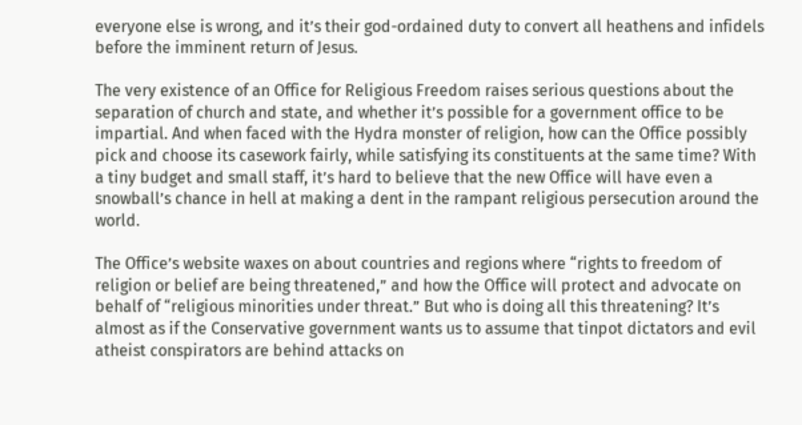everyone else is wrong, and it’s their god-ordained duty to convert all heathens and infidels before the imminent return of Jesus.

The very existence of an Office for Religious Freedom raises serious questions about the separation of church and state, and whether it’s possible for a government office to be impartial. And when faced with the Hydra monster of religion, how can the Office possibly pick and choose its casework fairly, while satisfying its constituents at the same time? With a tiny budget and small staff, it’s hard to believe that the new Office will have even a snowball’s chance in hell at making a dent in the rampant religious persecution around the world.

The Office’s website waxes on about countries and regions where “rights to freedom of religion or belief are being threatened,” and how the Office will protect and advocate on behalf of “religious minorities under threat.” But who is doing all this threatening? It’s almost as if the Conservative government wants us to assume that tinpot dictators and evil atheist conspirators are behind attacks on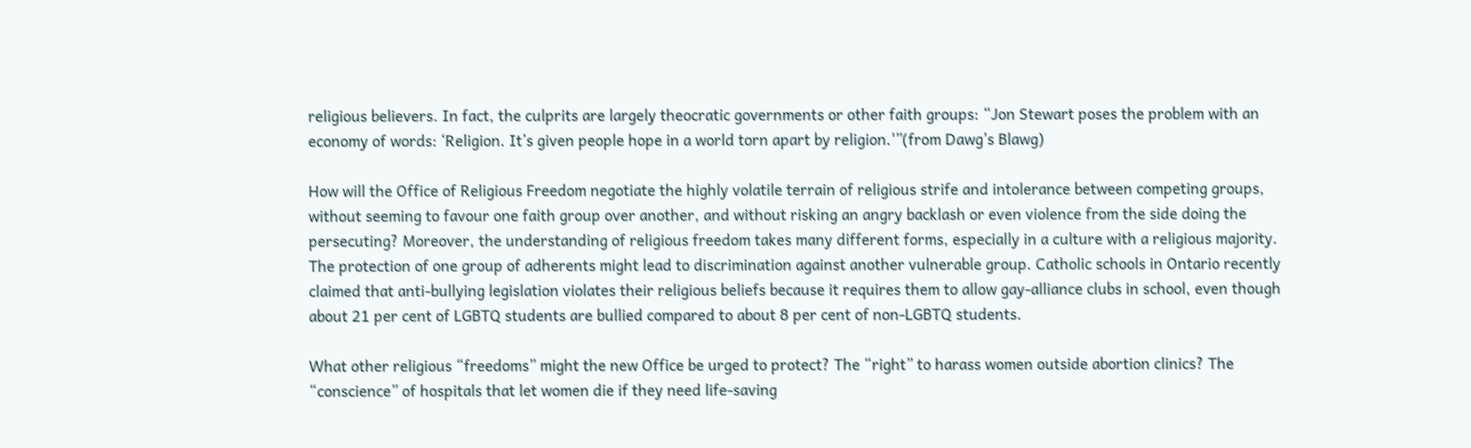religious believers. In fact, the culprits are largely theocratic governments or other faith groups: “Jon Stewart poses the problem with an economy of words: ‘Religion. It’s given people hope in a world torn apart by religion.'”(from Dawg’s Blawg)

How will the Office of Religious Freedom negotiate the highly volatile terrain of religious strife and intolerance between competing groups, without seeming to favour one faith group over another, and without risking an angry backlash or even violence from the side doing the persecuting? Moreover, the understanding of religious freedom takes many different forms, especially in a culture with a religious majority. The protection of one group of adherents might lead to discrimination against another vulnerable group. Catholic schools in Ontario recently claimed that anti-bullying legislation violates their religious beliefs because it requires them to allow gay-alliance clubs in school, even though about 21 per cent of LGBTQ students are bullied compared to about 8 per cent of non-LGBTQ students.

What other religious “freedoms” might the new Office be urged to protect? The “right” to harass women outside abortion clinics? The “conscience” of hospitals that let women die if they need life-saving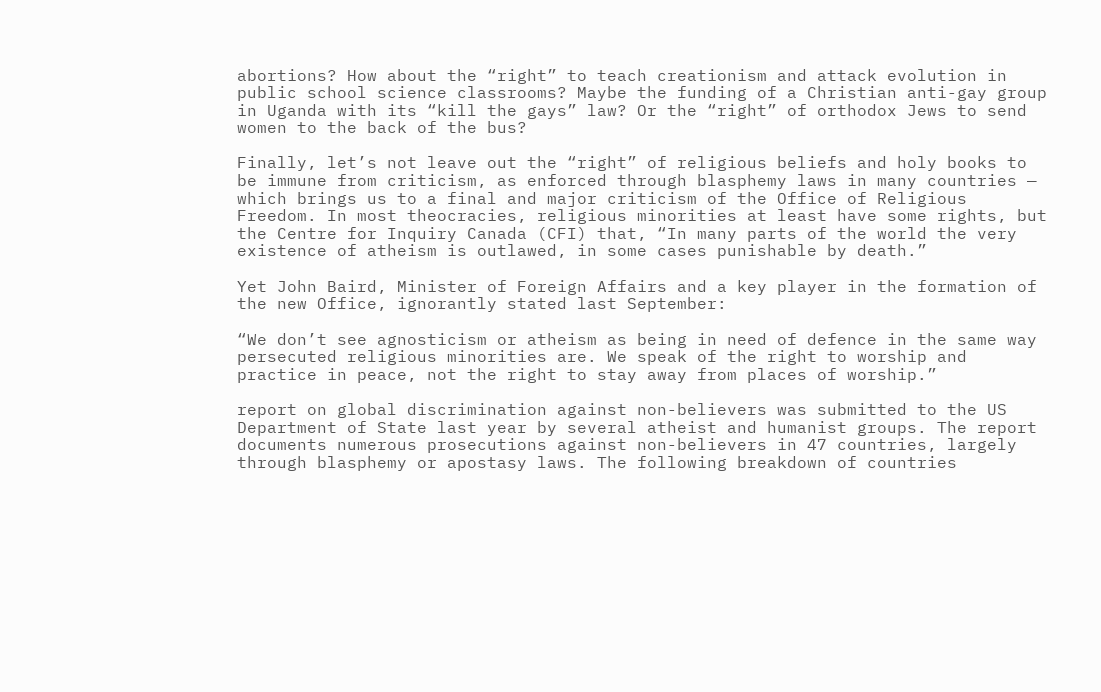abortions? How about the “right” to teach creationism and attack evolution in public school science classrooms? Maybe the funding of a Christian anti-gay group in Uganda with its “kill the gays” law? Or the “right” of orthodox Jews to send women to the back of the bus?

Finally, let’s not leave out the “right” of religious beliefs and holy books to be immune from criticism, as enforced through blasphemy laws in many countries — which brings us to a final and major criticism of the Office of Religious Freedom. In most theocracies, religious minorities at least have some rights, but the Centre for Inquiry Canada (CFI) that, “In many parts of the world the very existence of atheism is outlawed, in some cases punishable by death.”

Yet John Baird, Minister of Foreign Affairs and a key player in the formation of the new Office, ignorantly stated last September:

“We don’t see agnosticism or atheism as being in need of defence in the same way persecuted religious minorities are. We speak of the right to worship and practice in peace, not the right to stay away from places of worship.”

report on global discrimination against non-believers was submitted to the US Department of State last year by several atheist and humanist groups. The report documents numerous prosecutions against non-believers in 47 countries, largely through blasphemy or apostasy laws. The following breakdown of countries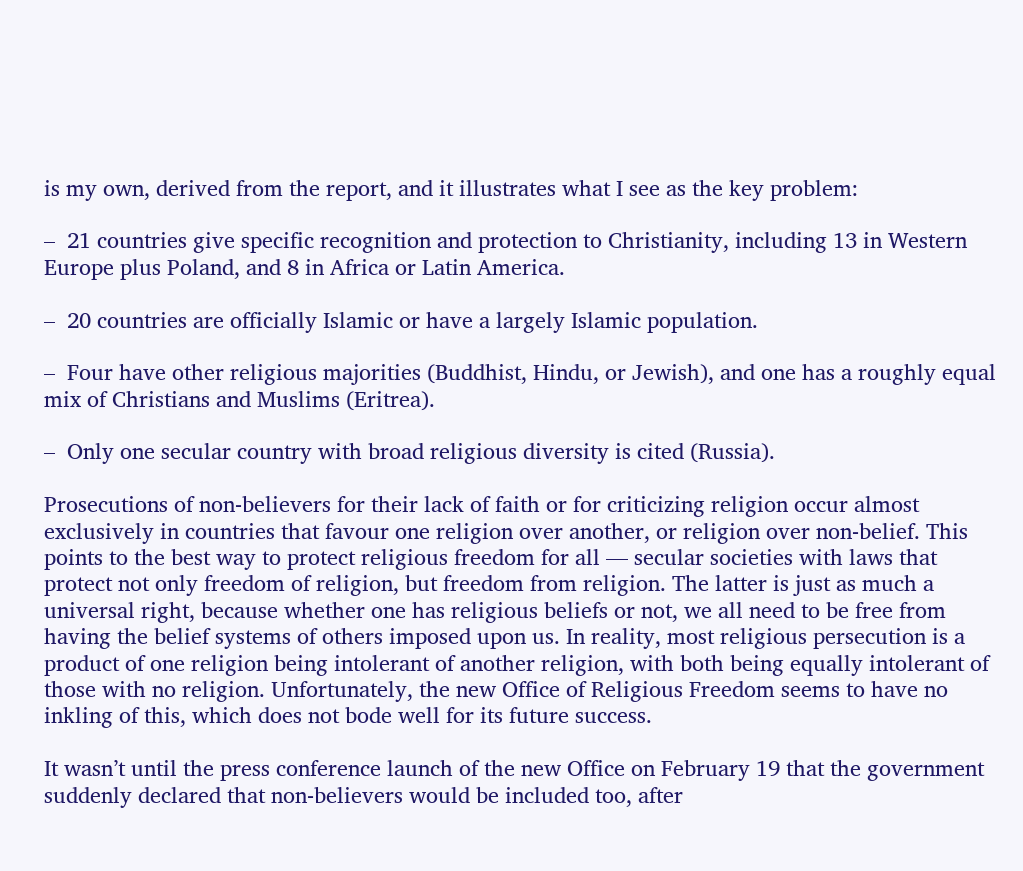is my own, derived from the report, and it illustrates what I see as the key problem:

–  21 countries give specific recognition and protection to Christianity, including 13 in Western Europe plus Poland, and 8 in Africa or Latin America.

–  20 countries are officially Islamic or have a largely Islamic population.

–  Four have other religious majorities (Buddhist, Hindu, or Jewish), and one has a roughly equal mix of Christians and Muslims (Eritrea).

–  Only one secular country with broad religious diversity is cited (Russia).

Prosecutions of non-believers for their lack of faith or for criticizing religion occur almost exclusively in countries that favour one religion over another, or religion over non-belief. This points to the best way to protect religious freedom for all — secular societies with laws that protect not only freedom of religion, but freedom from religion. The latter is just as much a universal right, because whether one has religious beliefs or not, we all need to be free from having the belief systems of others imposed upon us. In reality, most religious persecution is a product of one religion being intolerant of another religion, with both being equally intolerant of those with no religion. Unfortunately, the new Office of Religious Freedom seems to have no inkling of this, which does not bode well for its future success.

It wasn’t until the press conference launch of the new Office on February 19 that the government suddenly declared that non-believers would be included too, after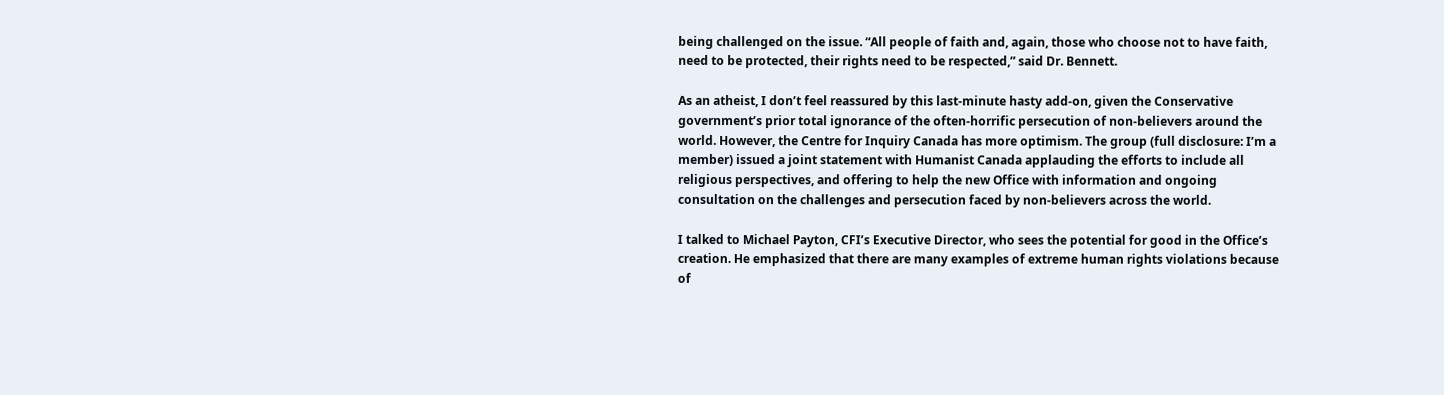being challenged on the issue. “All people of faith and, again, those who choose not to have faith, need to be protected, their rights need to be respected,” said Dr. Bennett.

As an atheist, I don’t feel reassured by this last-minute hasty add-on, given the Conservative government’s prior total ignorance of the often-horrific persecution of non-believers around the world. However, the Centre for Inquiry Canada has more optimism. The group (full disclosure: I’m a member) issued a joint statement with Humanist Canada applauding the efforts to include all religious perspectives, and offering to help the new Office with information and ongoing consultation on the challenges and persecution faced by non-believers across the world.

I talked to Michael Payton, CFI’s Executive Director, who sees the potential for good in the Office’s creation. He emphasized that there are many examples of extreme human rights violations because of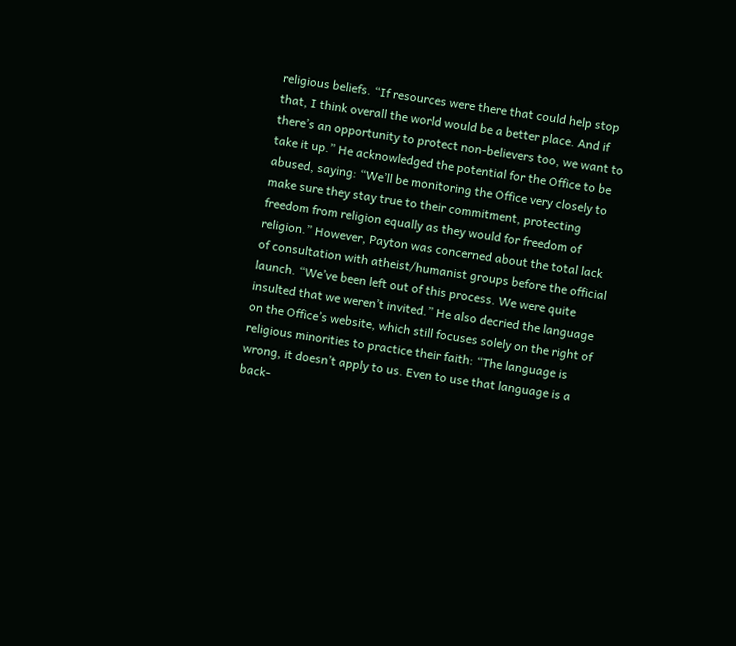religious beliefs. “If resources were there that could help stop that, I think overall the world would be a better place. And if there’s an opportunity to protect non-believers too, we want to take it up.” He acknowledged the potential for the Office to be abused, saying: “We’ll be monitoring the Office very closely to make sure they stay true to their commitment, protecting freedom from religion equally as they would for freedom of religion.” However, Payton was concerned about the total lack of consultation with atheist/humanist groups before the official launch. “We’ve been left out of this process. We were quite insulted that we weren’t invited.” He also decried the language on the Office’s website, which still focuses solely on the right of religious minorities to practice their faith: “The language is wrong, it doesn’t apply to us. Even to use that language is a back-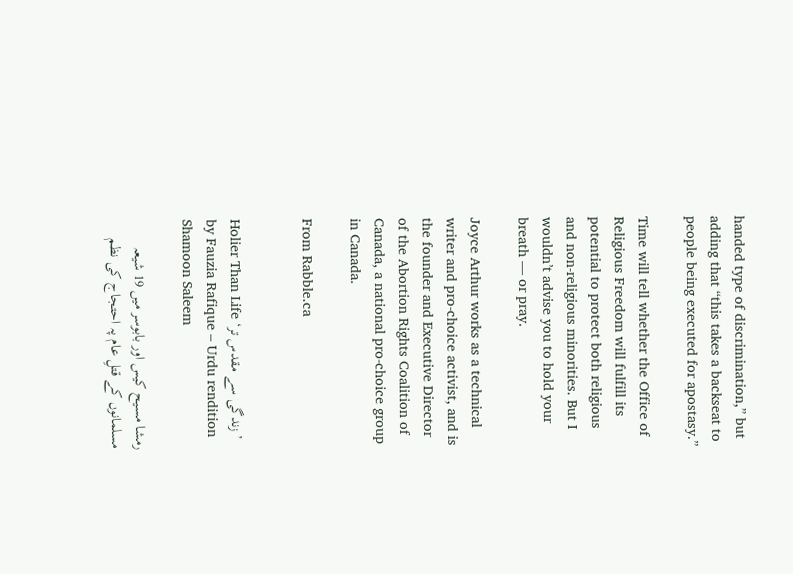handed type of discrimination,” but adding that “this takes a backseat to people being executed for apostasy.”

Time will tell whether the Office of Religious Freedom will fulfill its potential to protect both religious and non-religious minorities. But I wouldn’t advise you to hold your breath — or pray.

Joyce Arthur works as a technical writer and pro-choice activist, and is the founder and Executive Director of the Abortion Rights Coalition of Canada, a national pro-choice group in Canada.

From Rabble.ca


Holier Than Life ‘زندگی سے مقدس تر’ by Fauzia Rafique – Urdu rendition Shamoon Saleem

رمشا مسیح کیس اور بابوسر میں 19 شیعہ مسلمانوں کے قتلِ عام پہ احتجاج کی نظم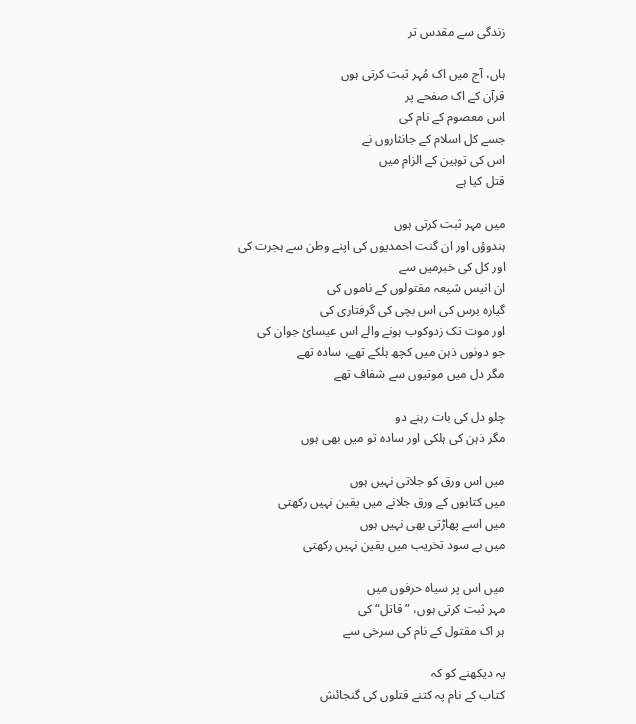زندگی سے مقدس تر

ہاں، آج میں اک مُہر ثبت کرتی ہوں
قرآن کے اک صفحے پر
اس معصوم کے نام کی
جسے کل اسلام کے جانثاروں نے
اس کی توہین کے الزام میں
قتل کیا ہے

میں مہر ثبت کرتی ہوں
ہندوؤں اور ان گنت احمدیوں کی اپنے وطن سے ہجرت کی
اور کل کی خبرمیں سے
ان انیس شیعہ مقتولوں کے ناموں کی
گیارہ برس کی اس بچی کی گرفتاری کی
اور موت تک زدوکوب ہونے والے اس عیسائ جوان کی
جو دونوں ذہن میں کچھ ہلکے تھے، سادہ تھے
مگر دل میں موتیوں سے شفاف تھے

چلو دل کی بات رہنے دو
مگر ذہن کی ہلکی اور سادہ تو میں بھی ہوں

میں اس ورق کو جلاتی نہیں ہوں
میں کتابوں کے ورق جلانے میں یقین نہیں رکھتی
میں اسے پھاڑتی بھی نہیں ہوں
میں بے سود تخریب میں یقین نہیں رکھتی

میں اس پر سیاہ حرفوں میں
مہر ثبت کرتی ہوں، ”قاتل“ کی
ہر اک مقتول کے نام کی سرخی سے

یہ دیکھنے کو کہ
کتاب کے نام پہ کتنے قتلوں کی گنجائش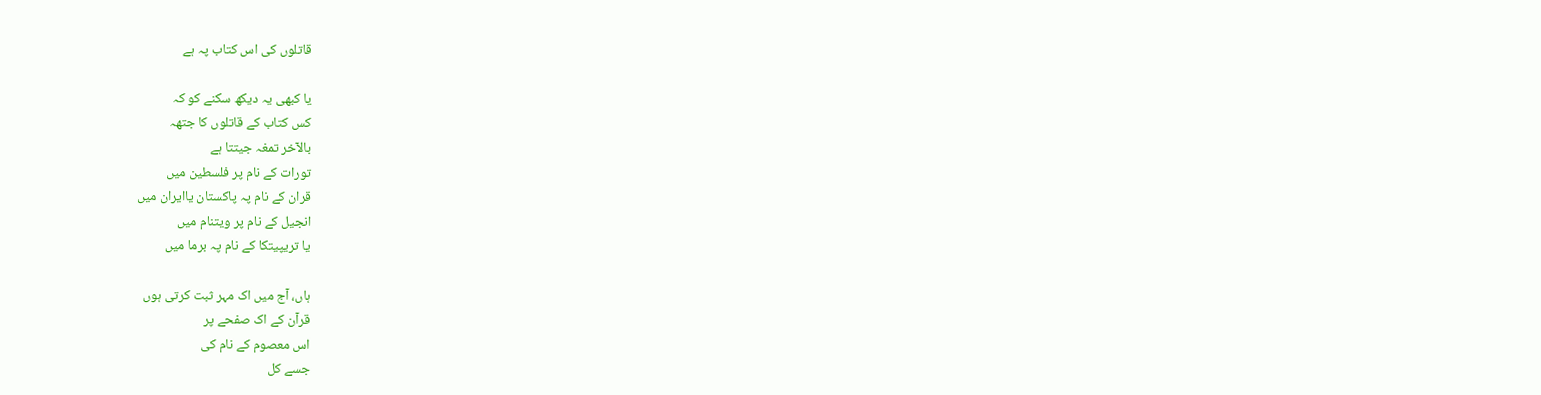قاتلوں کی اس کتاب پہ ہے

یا کبھی یہ دیکھ سکنے کو کہ
کس کتاب کے قاتلوں کا جتھہ
بالآخر تمغہ جیتتا ہے
تورات کے نام پر فلسطین میں
قران کے نام پہ پاکستان یاایران میں
انجیل کے نام پر ویتنام میں
یا تریپیتکا کے نام پہ برما میں

ہاں، آج میں اک مہر ثبت کرتی ہوں
قرآن کے اک صفحے پر
اس معصوم کے نام کی
جسے کل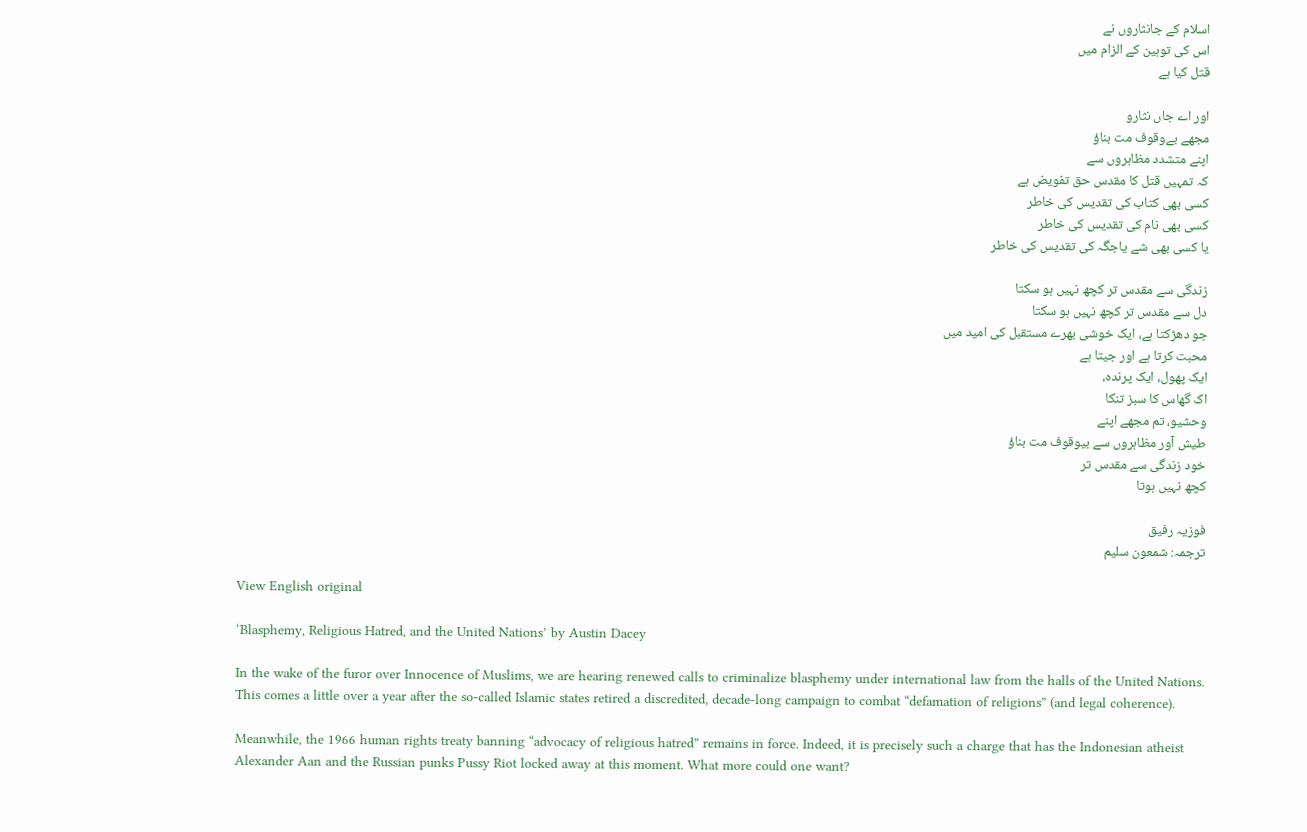اسلام کے جانثاروں نے
اس کی توہین کے الزام میں
قتل کیا ہے

اور اے جاں نثارو
مجھے بےوقوف مت بناؤ
اپنے متشدد مظاہروں سے
کہ تمہیں قتل کا مقدس حق تفویض ہے
کسی بھی کتاب کی تقدیس کی خاطر
کسی بھی نام کی تقدیس کی خاطر
یا کسی بھی شے یاجگہ کی تقدیس کی خاطر

زندگی سے مقدس تر کچھ نہیں ہو سکتا
دل سے مقدس تر کچھ نہیں ہو سکتا
جو دھڑکتا ہے، ایک خوشی بھرے مستقبل کی امید میں
محبت کرتا ہے اور جیتا ہے
ایک پھول، ایک پرندہ،
اک گھاس کا سبز تنکا
وحشیو، تم مجھے اپنے
طیش آور مظاہروں سے بیوقوف مت بناؤ
خود زندگی سے مقدس تر
کچھ نہیں ہوتا

فوزیہ رفیق
ترجمہ: شمعون سلیم

View English original

‘Blasphemy, Religious Hatred, and the United Nations’ by Austin Dacey

In the wake of the furor over Innocence of Muslims, we are hearing renewed calls to criminalize blasphemy under international law from the halls of the United Nations. This comes a little over a year after the so-called Islamic states retired a discredited, decade-long campaign to combat “defamation of religions” (and legal coherence).

Meanwhile, the 1966 human rights treaty banning “advocacy of religious hatred” remains in force. Indeed, it is precisely such a charge that has the Indonesian atheist Alexander Aan and the Russian punks Pussy Riot locked away at this moment. What more could one want?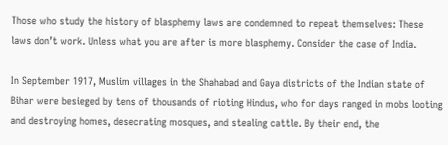Those who study the history of blasphemy laws are condemned to repeat themselves: These laws don’t work. Unless what you are after is more blasphemy. Consider the case of India.

In September 1917, Muslim villages in the Shahabad and Gaya districts of the Indian state of Bihar were besieged by tens of thousands of rioting Hindus, who for days ranged in mobs looting and destroying homes, desecrating mosques, and stealing cattle. By their end, the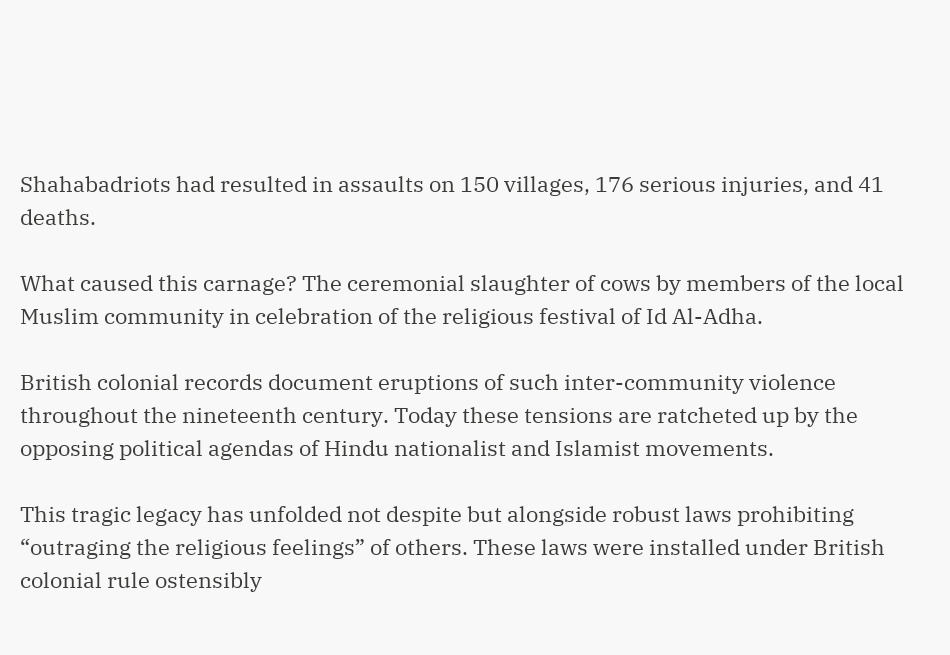Shahabadriots had resulted in assaults on 150 villages, 176 serious injuries, and 41 deaths.

What caused this carnage? The ceremonial slaughter of cows by members of the local Muslim community in celebration of the religious festival of Id Al-Adha.

British colonial records document eruptions of such inter-community violence throughout the nineteenth century. Today these tensions are ratcheted up by the opposing political agendas of Hindu nationalist and Islamist movements.

This tragic legacy has unfolded not despite but alongside robust laws prohibiting “outraging the religious feelings” of others. These laws were installed under British colonial rule ostensibly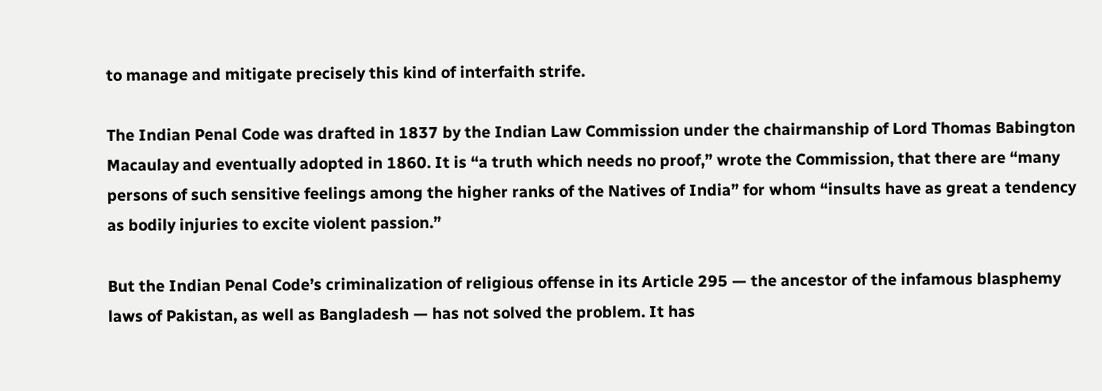to manage and mitigate precisely this kind of interfaith strife.

The Indian Penal Code was drafted in 1837 by the Indian Law Commission under the chairmanship of Lord Thomas Babington Macaulay and eventually adopted in 1860. It is “a truth which needs no proof,” wrote the Commission, that there are “many persons of such sensitive feelings among the higher ranks of the Natives of India” for whom “insults have as great a tendency as bodily injuries to excite violent passion.”

But the Indian Penal Code’s criminalization of religious offense in its Article 295 — the ancestor of the infamous blasphemy laws of Pakistan, as well as Bangladesh — has not solved the problem. It has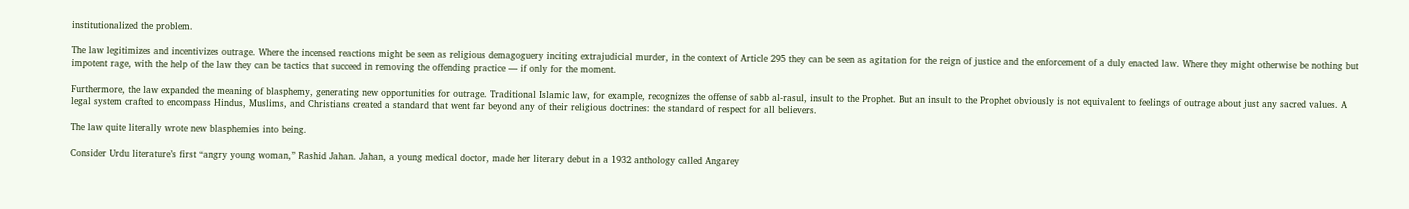institutionalized the problem.

The law legitimizes and incentivizes outrage. Where the incensed reactions might be seen as religious demagoguery inciting extrajudicial murder, in the context of Article 295 they can be seen as agitation for the reign of justice and the enforcement of a duly enacted law. Where they might otherwise be nothing but impotent rage, with the help of the law they can be tactics that succeed in removing the offending practice — if only for the moment.

Furthermore, the law expanded the meaning of blasphemy, generating new opportunities for outrage. Traditional Islamic law, for example, recognizes the offense of sabb al-rasul, insult to the Prophet. But an insult to the Prophet obviously is not equivalent to feelings of outrage about just any sacred values. A legal system crafted to encompass Hindus, Muslims, and Christians created a standard that went far beyond any of their religious doctrines: the standard of respect for all believers.

The law quite literally wrote new blasphemies into being.

Consider Urdu literature’s first “angry young woman,” Rashid Jahan. Jahan, a young medical doctor, made her literary debut in a 1932 anthology called Angarey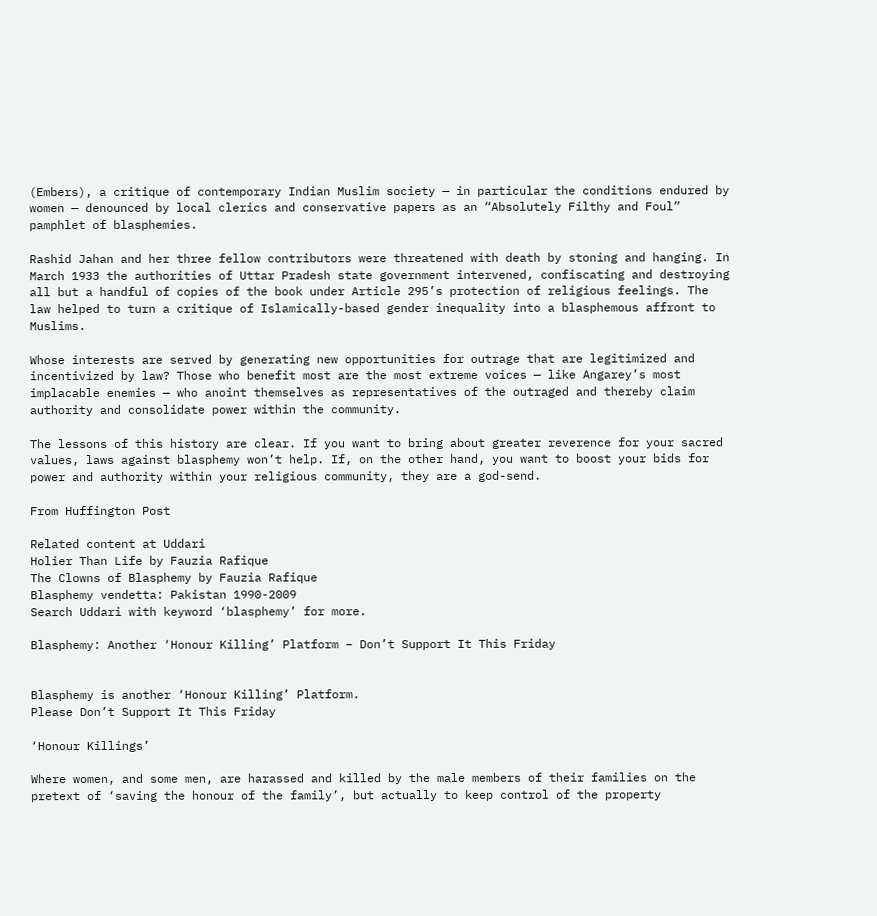(Embers), a critique of contemporary Indian Muslim society — in particular the conditions endured by women — denounced by local clerics and conservative papers as an “Absolutely Filthy and Foul” pamphlet of blasphemies.

Rashid Jahan and her three fellow contributors were threatened with death by stoning and hanging. In March 1933 the authorities of Uttar Pradesh state government intervened, confiscating and destroying all but a handful of copies of the book under Article 295’s protection of religious feelings. The law helped to turn a critique of Islamically-based gender inequality into a blasphemous affront to Muslims.

Whose interests are served by generating new opportunities for outrage that are legitimized and incentivized by law? Those who benefit most are the most extreme voices — like Angarey’s most implacable enemies — who anoint themselves as representatives of the outraged and thereby claim authority and consolidate power within the community.

The lessons of this history are clear. If you want to bring about greater reverence for your sacred values, laws against blasphemy won’t help. If, on the other hand, you want to boost your bids for power and authority within your religious community, they are a god-send.

From Huffington Post

Related content at Uddari
Holier Than Life by Fauzia Rafique
The Clowns of Blasphemy by Fauzia Rafique
Blasphemy vendetta: Pakistan 1990-2009
Search Uddari with keyword ‘blasphemy’ for more.

Blasphemy: Another ‘Honour Killing’ Platform – Don’t Support It This Friday


Blasphemy is another ‘Honour Killing’ Platform.
Please Don’t Support It This Friday

‘Honour Killings’

Where women, and some men, are harassed and killed by the male members of their families on the pretext of ‘saving the honour of the family’, but actually to keep control of the property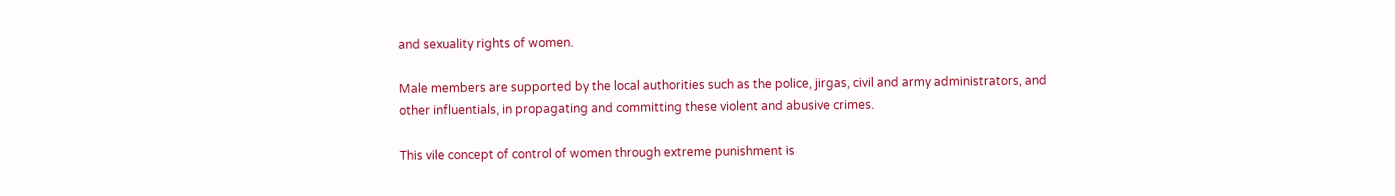and sexuality rights of women.

Male members are supported by the local authorities such as the police, jirgas, civil and army administrators, and other influentials, in propagating and committing these violent and abusive crimes.

This vile concept of control of women through extreme punishment is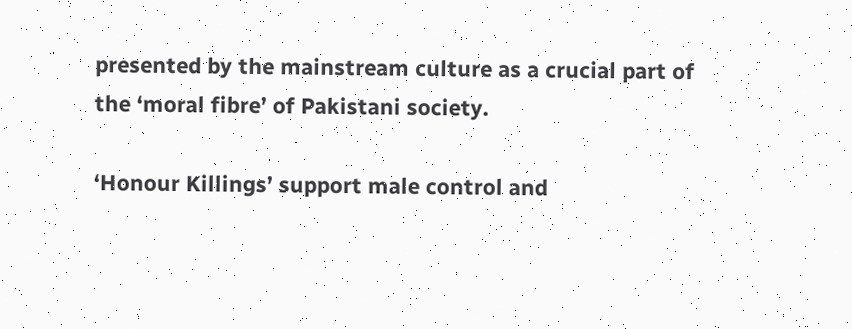presented by the mainstream culture as a crucial part of the ‘moral fibre’ of Pakistani society.

‘Honour Killings’ support male control and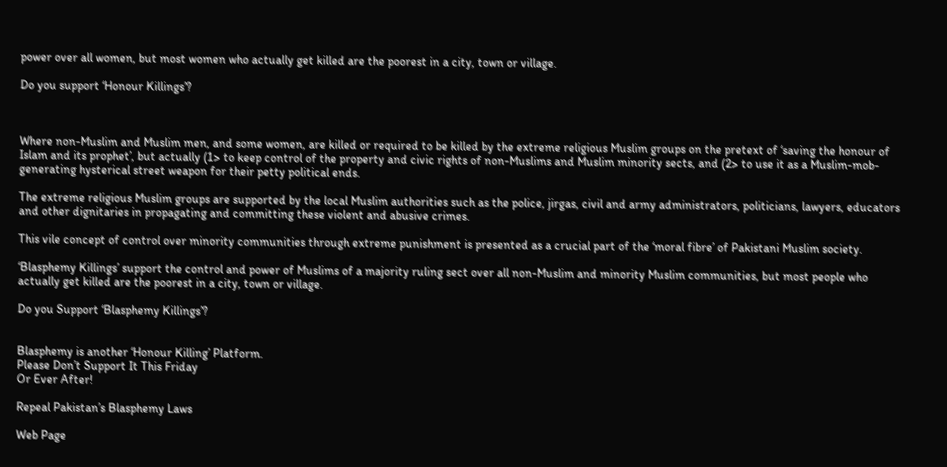power over all women, but most women who actually get killed are the poorest in a city, town or village.

Do you support ‘Honour Killings’?



Where non-Muslim and Muslim men, and some women, are killed or required to be killed by the extreme religious Muslim groups on the pretext of ‘saving the honour of Islam and its prophet’, but actually (1> to keep control of the property and civic rights of non-Muslims and Muslim minority sects, and (2> to use it as a Muslim-mob-generating hysterical street weapon for their petty political ends.

The extreme religious Muslim groups are supported by the local Muslim authorities such as the police, jirgas, civil and army administrators, politicians, lawyers, educators and other dignitaries in propagating and committing these violent and abusive crimes.

This vile concept of control over minority communities through extreme punishment is presented as a crucial part of the ‘moral fibre’ of Pakistani Muslim society.

‘Blasphemy Killings’ support the control and power of Muslims of a majority ruling sect over all non-Muslim and minority Muslim communities, but most people who actually get killed are the poorest in a city, town or village.

Do you Support ‘Blasphemy Killings’?


Blasphemy is another ‘Honour Killing’ Platform.
Please Don’t Support It This Friday
Or Ever After!

Repeal Pakistan’s Blasphemy Laws

Web Page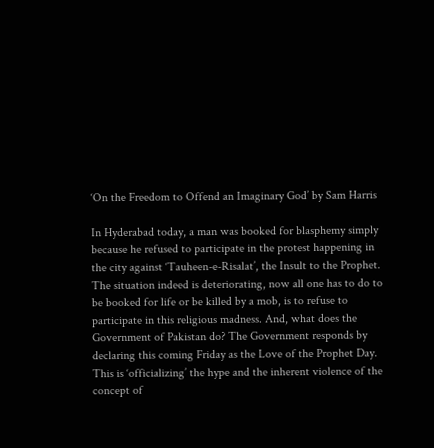‘On the Freedom to Offend an Imaginary God’ by Sam Harris

In Hyderabad today, a man was booked for blasphemy simply because he refused to participate in the protest happening in the city against ‘Tauheen-e-Risalat’, the Insult to the Prophet. The situation indeed is deteriorating, now all one has to do to be booked for life or be killed by a mob, is to refuse to participate in this religious madness. And, what does the Government of Pakistan do? The Government responds by declaring this coming Friday as the Love of the Prophet Day. This is ‘officializing’ the hype and the inherent violence of the concept of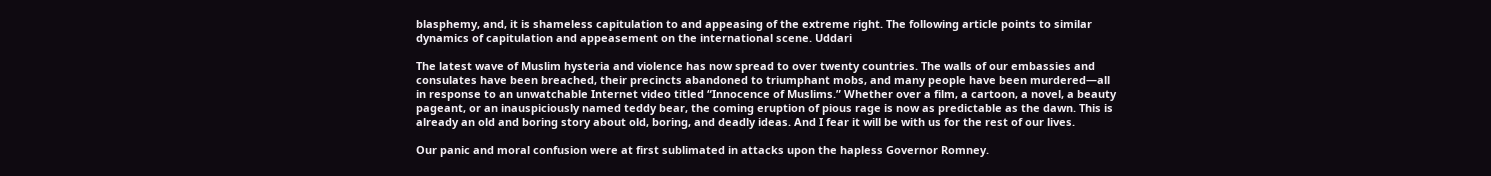blasphemy, and, it is shameless capitulation to and appeasing of the extreme right. The following article points to similar dynamics of capitulation and appeasement on the international scene. Uddari

The latest wave of Muslim hysteria and violence has now spread to over twenty countries. The walls of our embassies and consulates have been breached, their precincts abandoned to triumphant mobs, and many people have been murdered—all in response to an unwatchable Internet video titled “Innocence of Muslims.” Whether over a film, a cartoon, a novel, a beauty pageant, or an inauspiciously named teddy bear, the coming eruption of pious rage is now as predictable as the dawn. This is already an old and boring story about old, boring, and deadly ideas. And I fear it will be with us for the rest of our lives.

Our panic and moral confusion were at first sublimated in attacks upon the hapless Governor Romney.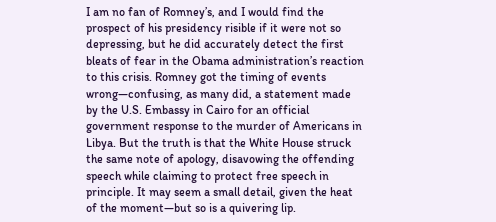I am no fan of Romney’s, and I would find the prospect of his presidency risible if it were not so depressing, but he did accurately detect the first bleats of fear in the Obama administration’s reaction to this crisis. Romney got the timing of events wrong—confusing, as many did, a statement made by the U.S. Embassy in Cairo for an official government response to the murder of Americans in Libya. But the truth is that the White House struck the same note of apology, disavowing the offending speech while claiming to protect free speech in principle. It may seem a small detail, given the heat of the moment—but so is a quivering lip.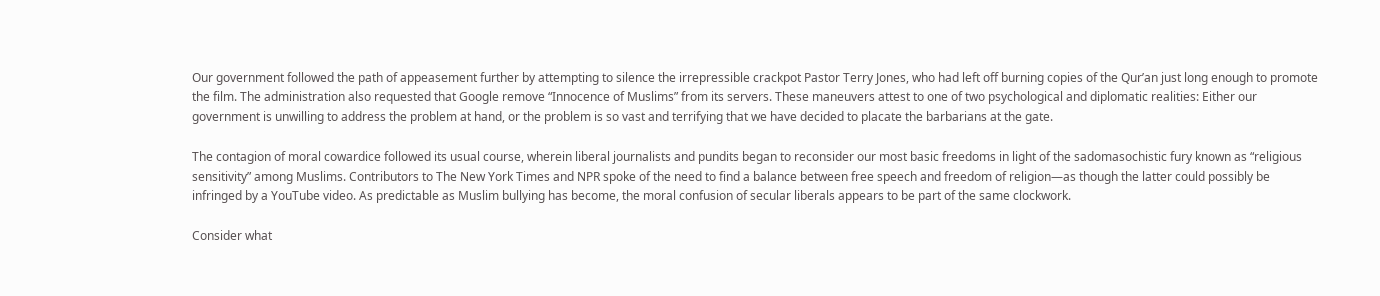Our government followed the path of appeasement further by attempting to silence the irrepressible crackpot Pastor Terry Jones, who had left off burning copies of the Qur’an just long enough to promote the film. The administration also requested that Google remove “Innocence of Muslims” from its servers. These maneuvers attest to one of two psychological and diplomatic realities: Either our government is unwilling to address the problem at hand, or the problem is so vast and terrifying that we have decided to placate the barbarians at the gate.

The contagion of moral cowardice followed its usual course, wherein liberal journalists and pundits began to reconsider our most basic freedoms in light of the sadomasochistic fury known as “religious sensitivity” among Muslims. Contributors to The New York Times and NPR spoke of the need to find a balance between free speech and freedom of religion—as though the latter could possibly be infringed by a YouTube video. As predictable as Muslim bullying has become, the moral confusion of secular liberals appears to be part of the same clockwork.

Consider what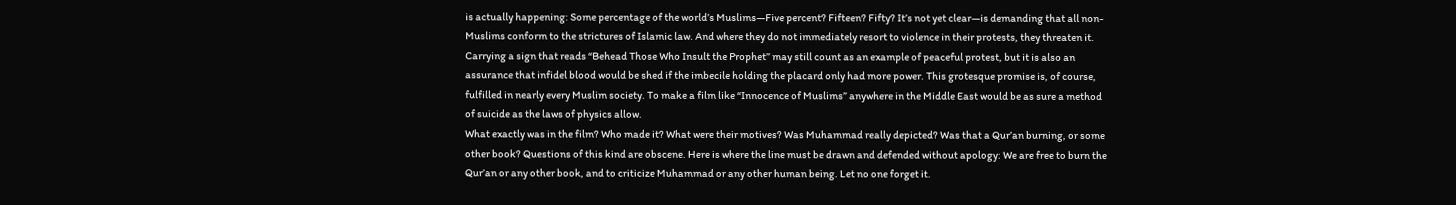is actually happening: Some percentage of the world’s Muslims—Five percent? Fifteen? Fifty? It’s not yet clear—is demanding that all non-Muslims conform to the strictures of Islamic law. And where they do not immediately resort to violence in their protests, they threaten it. Carrying a sign that reads “Behead Those Who Insult the Prophet” may still count as an example of peaceful protest, but it is also an assurance that infidel blood would be shed if the imbecile holding the placard only had more power. This grotesque promise is, of course, fulfilled in nearly every Muslim society. To make a film like “Innocence of Muslims” anywhere in the Middle East would be as sure a method of suicide as the laws of physics allow.
What exactly was in the film? Who made it? What were their motives? Was Muhammad really depicted? Was that a Qur’an burning, or some other book? Questions of this kind are obscene. Here is where the line must be drawn and defended without apology: We are free to burn the Qur’an or any other book, and to criticize Muhammad or any other human being. Let no one forget it.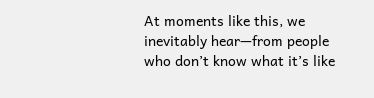At moments like this, we inevitably hear—from people who don’t know what it’s like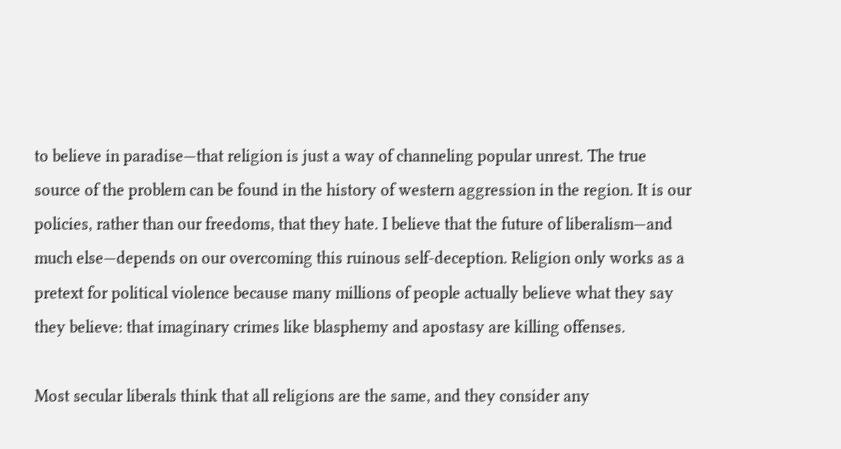to believe in paradise—that religion is just a way of channeling popular unrest. The true source of the problem can be found in the history of western aggression in the region. It is our policies, rather than our freedoms, that they hate. I believe that the future of liberalism—and much else—depends on our overcoming this ruinous self-deception. Religion only works as a pretext for political violence because many millions of people actually believe what they say they believe: that imaginary crimes like blasphemy and apostasy are killing offenses.

Most secular liberals think that all religions are the same, and they consider any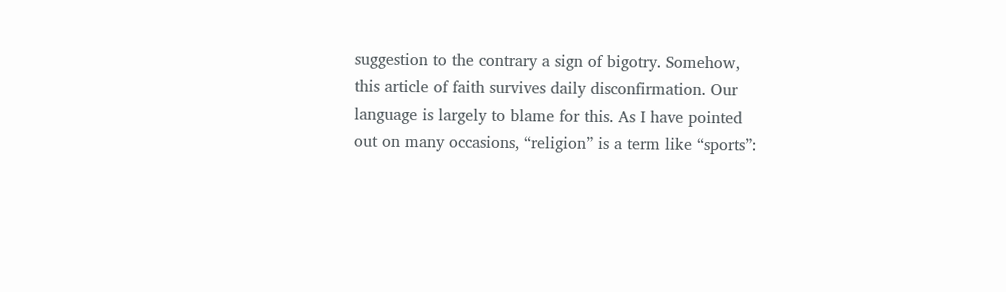suggestion to the contrary a sign of bigotry. Somehow, this article of faith survives daily disconfirmation. Our language is largely to blame for this. As I have pointed out on many occasions, “religion” is a term like “sports”: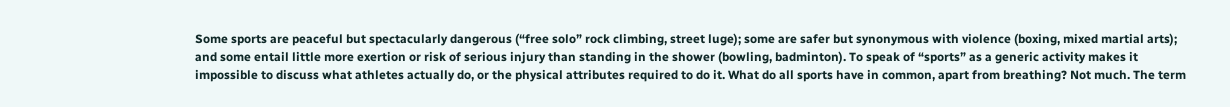Some sports are peaceful but spectacularly dangerous (“free solo” rock climbing, street luge); some are safer but synonymous with violence (boxing, mixed martial arts); and some entail little more exertion or risk of serious injury than standing in the shower (bowling, badminton). To speak of “sports” as a generic activity makes it impossible to discuss what athletes actually do, or the physical attributes required to do it. What do all sports have in common, apart from breathing? Not much. The term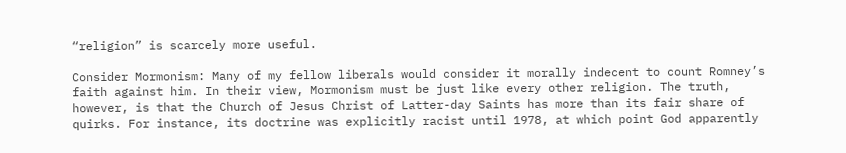“religion” is scarcely more useful.

Consider Mormonism: Many of my fellow liberals would consider it morally indecent to count Romney’s faith against him. In their view, Mormonism must be just like every other religion. The truth, however, is that the Church of Jesus Christ of Latter-day Saints has more than its fair share of quirks. For instance, its doctrine was explicitly racist until 1978, at which point God apparently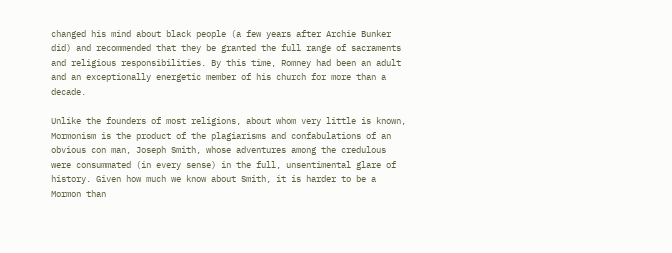changed his mind about black people (a few years after Archie Bunker did) and recommended that they be granted the full range of sacraments and religious responsibilities. By this time, Romney had been an adult and an exceptionally energetic member of his church for more than a decade.

Unlike the founders of most religions, about whom very little is known, Mormonism is the product of the plagiarisms and confabulations of an obvious con man, Joseph Smith, whose adventures among the credulous were consummated (in every sense) in the full, unsentimental glare of history. Given how much we know about Smith, it is harder to be a Mormon than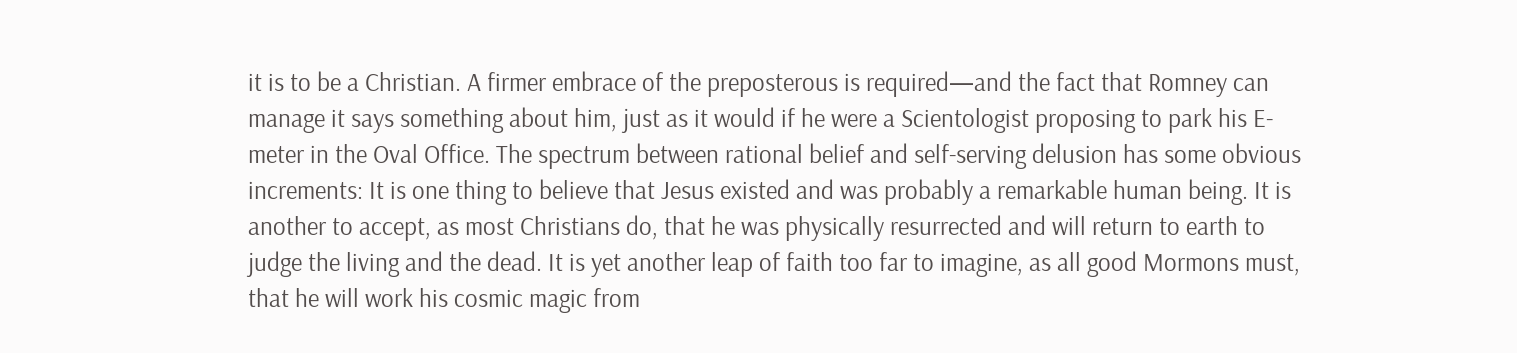it is to be a Christian. A firmer embrace of the preposterous is required—and the fact that Romney can manage it says something about him, just as it would if he were a Scientologist proposing to park his E-meter in the Oval Office. The spectrum between rational belief and self-serving delusion has some obvious increments: It is one thing to believe that Jesus existed and was probably a remarkable human being. It is another to accept, as most Christians do, that he was physically resurrected and will return to earth to judge the living and the dead. It is yet another leap of faith too far to imagine, as all good Mormons must, that he will work his cosmic magic from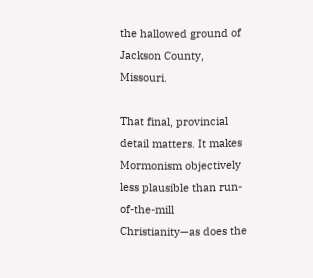the hallowed ground of Jackson County, Missouri.

That final, provincial detail matters. It makes Mormonism objectively less plausible than run-of-the-mill Christianity—as does the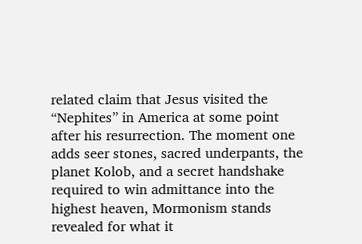related claim that Jesus visited the “Nephites” in America at some point after his resurrection. The moment one adds seer stones, sacred underpants, the planet Kolob, and a secret handshake required to win admittance into the highest heaven, Mormonism stands revealed for what it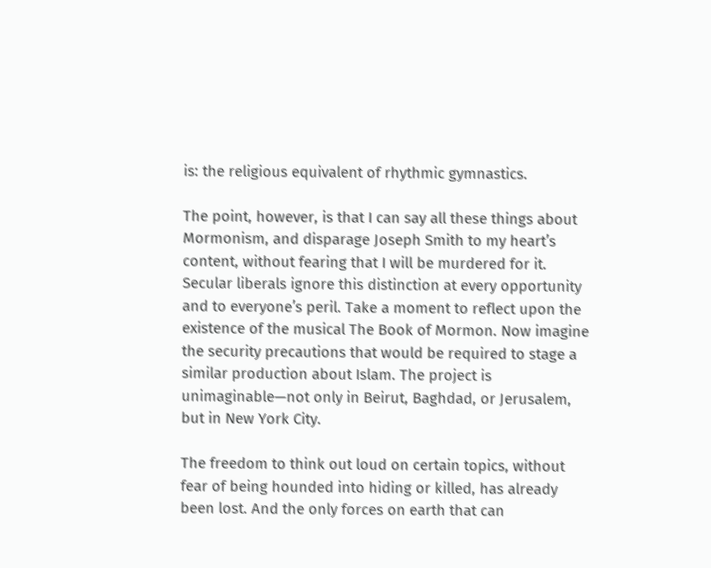is: the religious equivalent of rhythmic gymnastics.

The point, however, is that I can say all these things about Mormonism, and disparage Joseph Smith to my heart’s content, without fearing that I will be murdered for it. Secular liberals ignore this distinction at every opportunity and to everyone’s peril. Take a moment to reflect upon the existence of the musical The Book of Mormon. Now imagine the security precautions that would be required to stage a similar production about Islam. The project is unimaginable—not only in Beirut, Baghdad, or Jerusalem, but in New York City.

The freedom to think out loud on certain topics, without fear of being hounded into hiding or killed, has already been lost. And the only forces on earth that can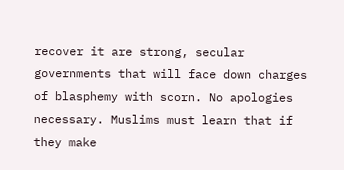recover it are strong, secular governments that will face down charges of blasphemy with scorn. No apologies necessary. Muslims must learn that if they make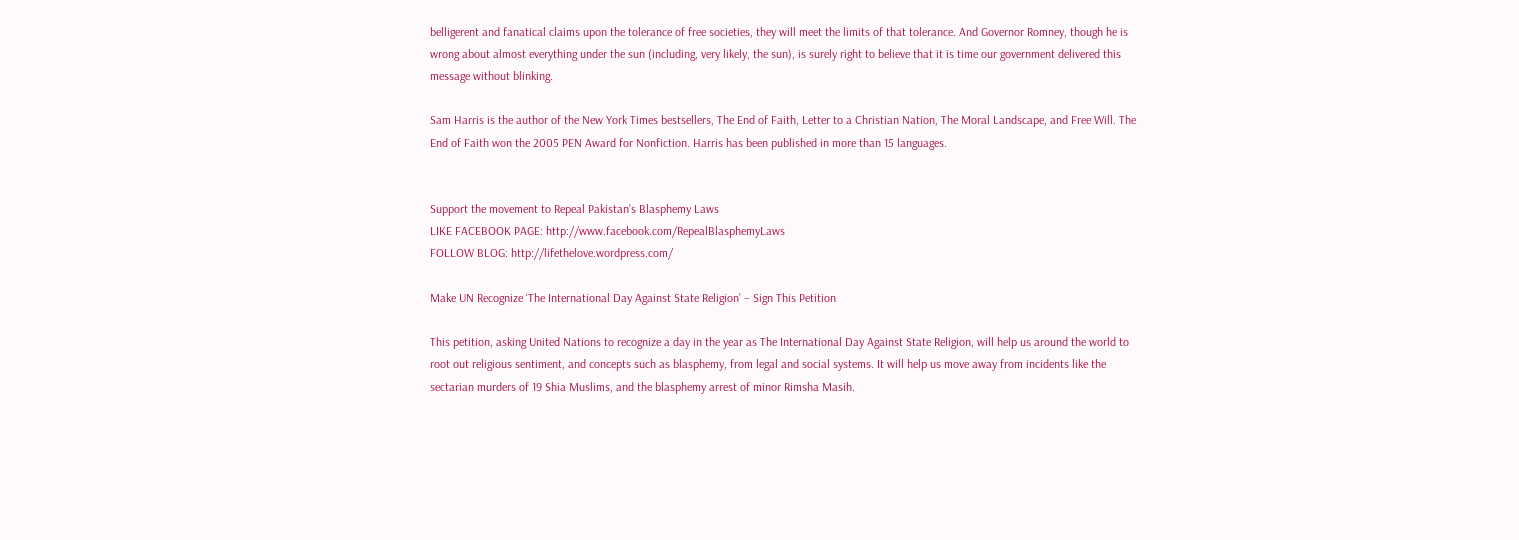belligerent and fanatical claims upon the tolerance of free societies, they will meet the limits of that tolerance. And Governor Romney, though he is wrong about almost everything under the sun (including, very likely, the sun), is surely right to believe that it is time our government delivered this message without blinking.

Sam Harris is the author of the New York Times bestsellers, The End of Faith, Letter to a Christian Nation, The Moral Landscape, and Free Will. The End of Faith won the 2005 PEN Award for Nonfiction. Harris has been published in more than 15 languages.


Support the movement to Repeal Pakistan’s Blasphemy Laws
LIKE FACEBOOK PAGE: http://www.facebook.com/RepealBlasphemyLaws
FOLLOW BLOG: http://lifethelove.wordpress.com/

Make UN Recognize ‘The International Day Against State Religion’ – Sign This Petition

This petition, asking United Nations to recognize a day in the year as The International Day Against State Religion, will help us around the world to root out religious sentiment, and concepts such as blasphemy, from legal and social systems. It will help us move away from incidents like the sectarian murders of 19 Shia Muslims, and the blasphemy arrest of minor Rimsha Masih.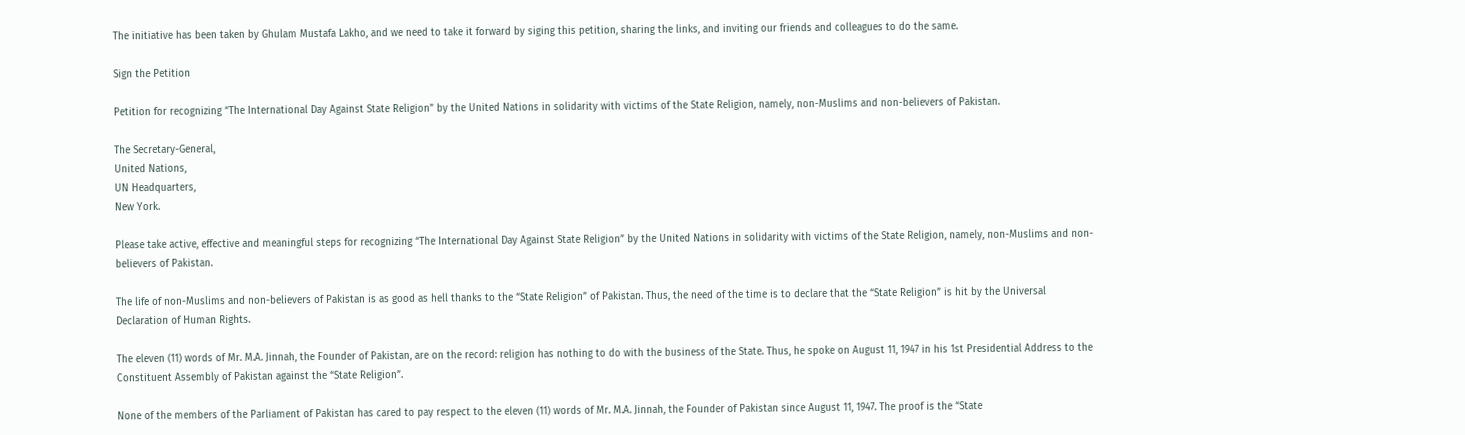The initiative has been taken by Ghulam Mustafa Lakho, and we need to take it forward by siging this petition, sharing the links, and inviting our friends and colleagues to do the same.

Sign the Petition

Petition for recognizing “The International Day Against State Religion” by the United Nations in solidarity with victims of the State Religion, namely, non-Muslims and non-believers of Pakistan.

The Secretary-General,
United Nations,
UN Headquarters,
New York.

Please take active, effective and meaningful steps for recognizing “The International Day Against State Religion” by the United Nations in solidarity with victims of the State Religion, namely, non-Muslims and non-believers of Pakistan.

The life of non-Muslims and non-believers of Pakistan is as good as hell thanks to the “State Religion” of Pakistan. Thus, the need of the time is to declare that the “State Religion” is hit by the Universal Declaration of Human Rights.

The eleven (11) words of Mr. M.A. Jinnah, the Founder of Pakistan, are on the record: religion has nothing to do with the business of the State. Thus, he spoke on August 11, 1947 in his 1st Presidential Address to the Constituent Assembly of Pakistan against the “State Religion”.

None of the members of the Parliament of Pakistan has cared to pay respect to the eleven (11) words of Mr. M.A. Jinnah, the Founder of Pakistan since August 11, 1947. The proof is the “State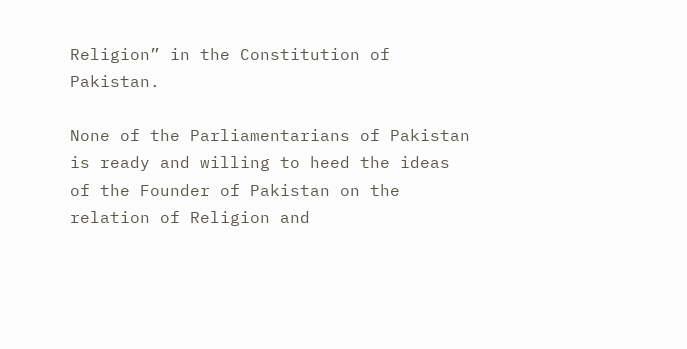Religion” in the Constitution of Pakistan.

None of the Parliamentarians of Pakistan is ready and willing to heed the ideas of the Founder of Pakistan on the relation of Religion and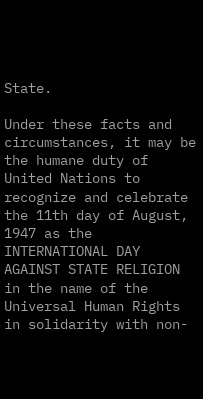State.

Under these facts and circumstances, it may be the humane duty of United Nations to recognize and celebrate the 11th day of August, 1947 as the INTERNATIONAL DAY AGAINST STATE RELIGION in the name of the Universal Human Rights in solidarity with non-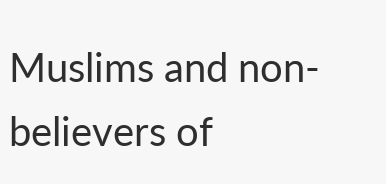Muslims and non-believers of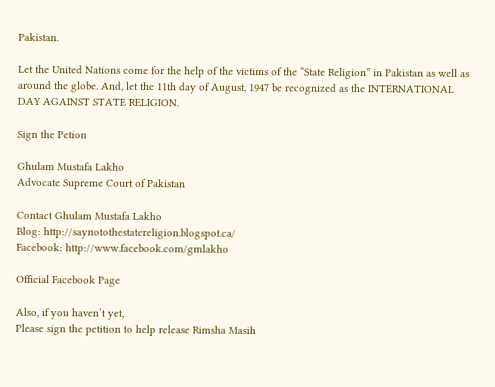Pakistan.

Let the United Nations come for the help of the victims of the “State Religion” in Pakistan as well as around the globe. And, let the 11th day of August, 1947 be recognized as the INTERNATIONAL DAY AGAINST STATE RELIGION.

Sign the Petion

Ghulam Mustafa Lakho
Advocate Supreme Court of Pakistan

Contact Ghulam Mustafa Lakho
Blog: http://saynotothestatereligion.blogspot.ca/
Facebook: http://www.facebook.com/gmlakho

Official Facebook Page

Also, if you haven’t yet,
Please sign the petition to help release Rimsha Masih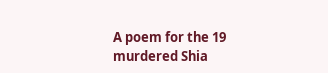A poem for the 19 murdered Shia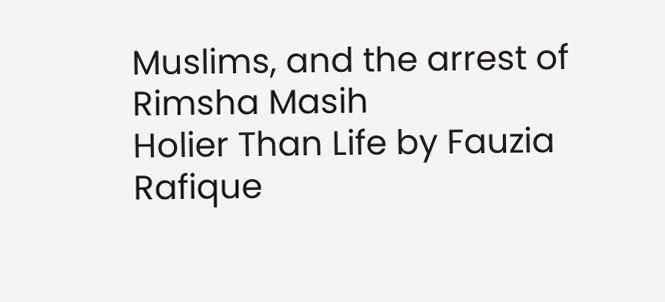Muslims, and the arrest of Rimsha Masih
Holier Than Life by Fauzia Rafique